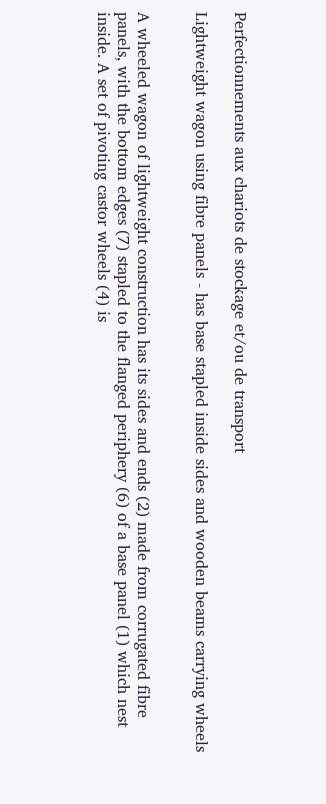Perfectionnements aux chariots de stockage et/ou de transport

Lightweight wagon using fibre panels - has base stapled inside sides and wooden beams carrying wheels


A wheeled wagon of lightweight construction has its sides and ends (2) made from corrugated fibre panels, with the bottom edges (7) stapled to the flanged periphery (6) of a base panel (1) which nest inside. A set of pivoting castor wheels (4) is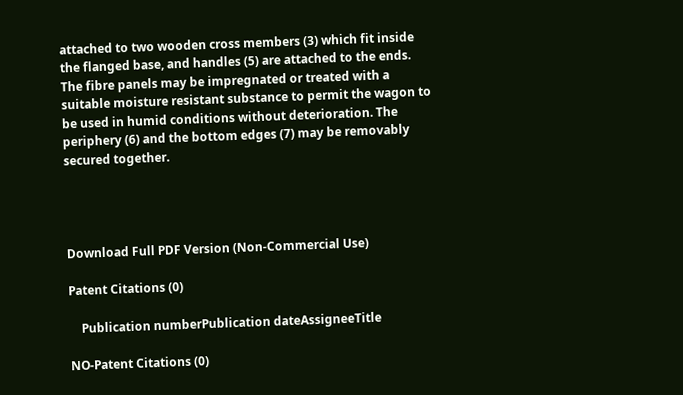attached to two wooden cross members (3) which fit inside the flanged base, and handles (5) are attached to the ends. The fibre panels may be impregnated or treated with a suitable moisture resistant substance to permit the wagon to be used in humid conditions without deterioration. The periphery (6) and the bottom edges (7) may be removably secured together.




Download Full PDF Version (Non-Commercial Use)

Patent Citations (0)

    Publication numberPublication dateAssigneeTitle

NO-Patent Citations (0)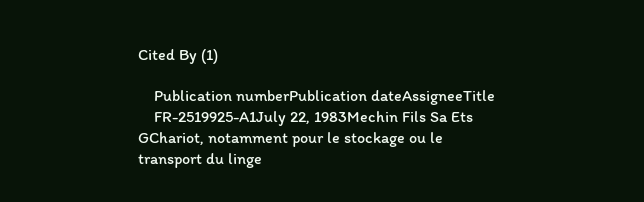Cited By (1)

    Publication numberPublication dateAssigneeTitle
    FR-2519925-A1July 22, 1983Mechin Fils Sa Ets GChariot, notamment pour le stockage ou le transport du linge